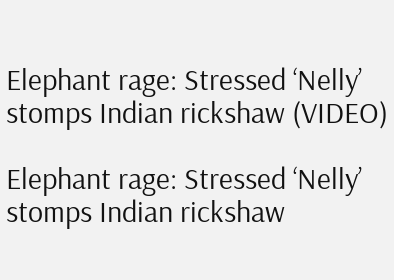Elephant rage: Stressed ‘Nelly’ stomps Indian rickshaw (VIDEO)

Elephant rage: Stressed ‘Nelly’ stomps Indian rickshaw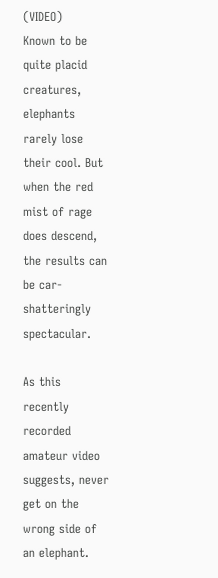(VIDEO)
Known to be quite placid creatures, elephants rarely lose their cool. But when the red mist of rage does descend, the results can be car-shatteringly spectacular.

As this recently recorded amateur video suggests, never get on the wrong side of an elephant.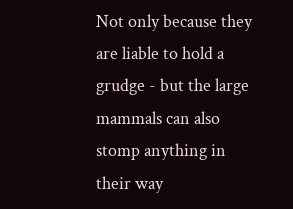Not only because they are liable to hold a grudge - but the large mammals can also stomp anything in their way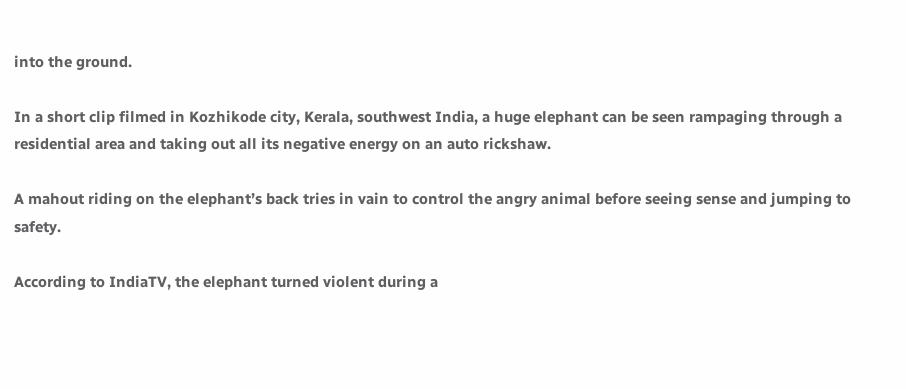into the ground.

In a short clip filmed in Kozhikode city, Kerala, southwest India, a huge elephant can be seen rampaging through a residential area and taking out all its negative energy on an auto rickshaw.

A mahout riding on the elephant’s back tries in vain to control the angry animal before seeing sense and jumping to safety.

According to IndiaTV, the elephant turned violent during a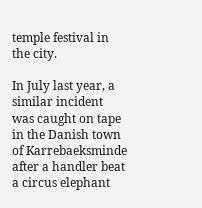temple festival in the city.

In July last year, a similar incident was caught on tape in the Danish town of Karrebaeksminde after a handler beat a circus elephant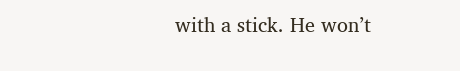with a stick. He won’t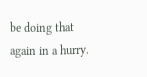be doing that again in a hurry.